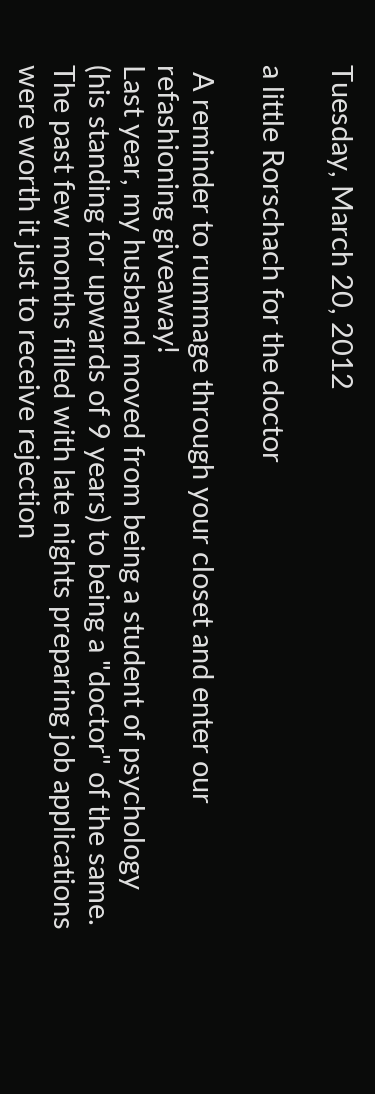Tuesday, March 20, 2012

a little Rorschach for the doctor

 A reminder to rummage through your closet and enter our refashioning giveaway!
Last year, my husband moved from being a student of psychology (his standing for upwards of 9 years) to being a "doctor" of the same. The past few months filled with late nights preparing job applications were worth it just to receive rejection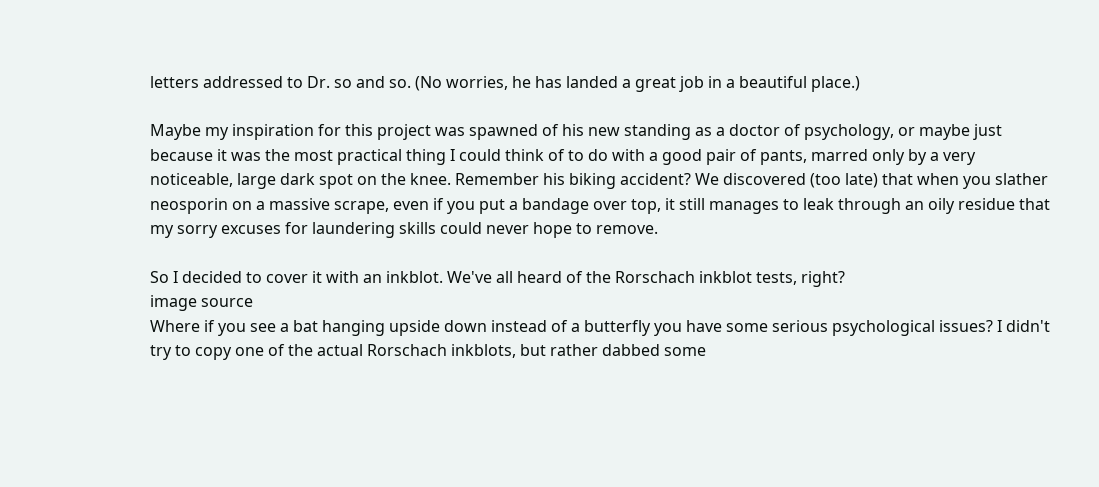letters addressed to Dr. so and so. (No worries, he has landed a great job in a beautiful place.)

Maybe my inspiration for this project was spawned of his new standing as a doctor of psychology, or maybe just because it was the most practical thing I could think of to do with a good pair of pants, marred only by a very noticeable, large dark spot on the knee. Remember his biking accident? We discovered (too late) that when you slather neosporin on a massive scrape, even if you put a bandage over top, it still manages to leak through an oily residue that my sorry excuses for laundering skills could never hope to remove.

So I decided to cover it with an inkblot. We've all heard of the Rorschach inkblot tests, right?
image source
Where if you see a bat hanging upside down instead of a butterfly you have some serious psychological issues? I didn't try to copy one of the actual Rorschach inkblots, but rather dabbed some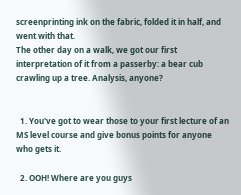screenprinting ink on the fabric, folded it in half, and went with that.
The other day on a walk, we got our first interpretation of it from a passerby: a bear cub crawling up a tree. Analysis, anyone?


  1. You've got to wear those to your first lecture of an MS level course and give bonus points for anyone who gets it.

  2. OOH! Where are you guys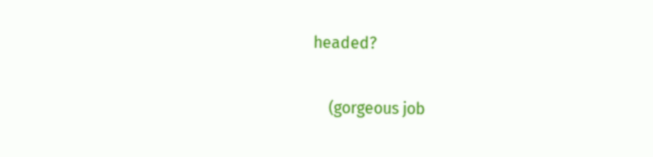headed?

    (gorgeous job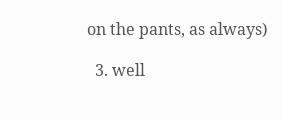on the pants, as always)

  3. well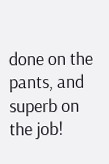done on the pants, and superb on the job!